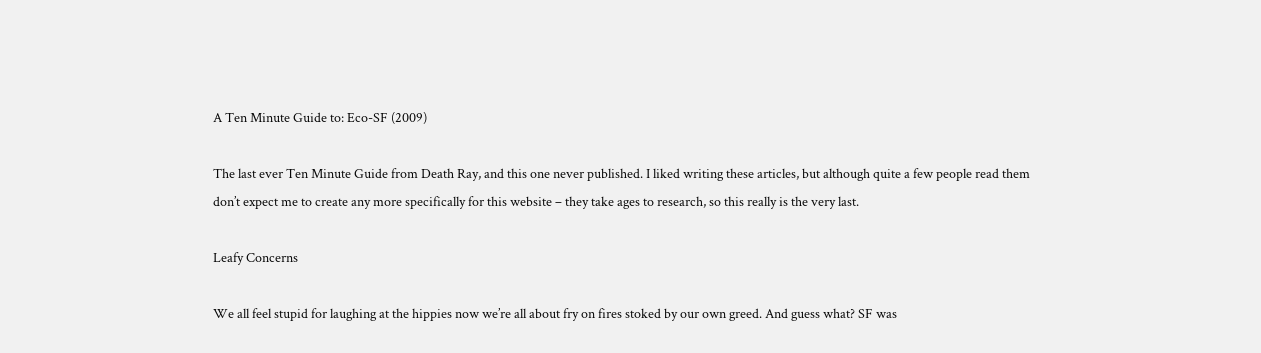A Ten Minute Guide to: Eco-SF (2009)

The last ever Ten Minute Guide from Death Ray, and this one never published. I liked writing these articles, but although quite a few people read them don’t expect me to create any more specifically for this website – they take ages to research, so this really is the very last.

Leafy Concerns

We all feel stupid for laughing at the hippies now we’re all about fry on fires stoked by our own greed. And guess what? SF was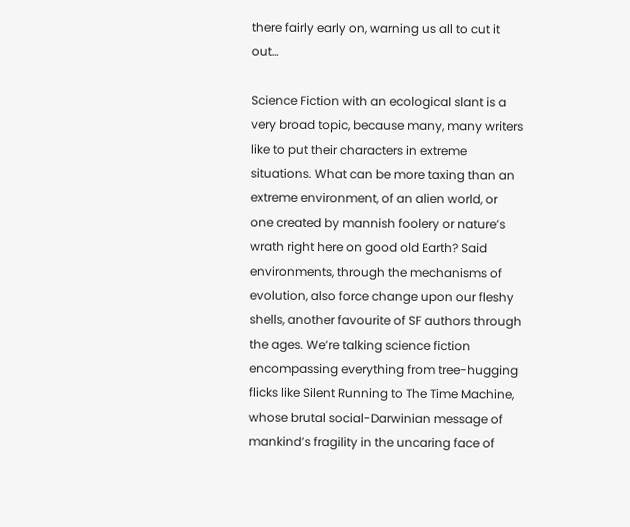there fairly early on, warning us all to cut it out…

Science Fiction with an ecological slant is a very broad topic, because many, many writers like to put their characters in extreme situations. What can be more taxing than an extreme environment, of an alien world, or one created by mannish foolery or nature’s wrath right here on good old Earth? Said environments, through the mechanisms of evolution, also force change upon our fleshy shells, another favourite of SF authors through the ages. We’re talking science fiction encompassing everything from tree-hugging flicks like Silent Running to The Time Machine, whose brutal social-Darwinian message of mankind’s fragility in the uncaring face of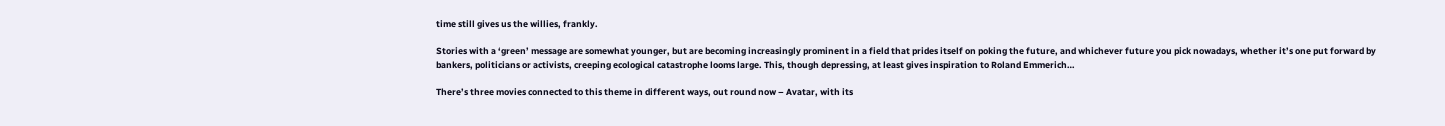time still gives us the willies, frankly.

Stories with a ‘green’ message are somewhat younger, but are becoming increasingly prominent in a field that prides itself on poking the future, and whichever future you pick nowadays, whether it’s one put forward by bankers, politicians or activists, creeping ecological catastrophe looms large. This, though depressing, at least gives inspiration to Roland Emmerich…

There’s three movies connected to this theme in different ways, out round now – Avatar, with its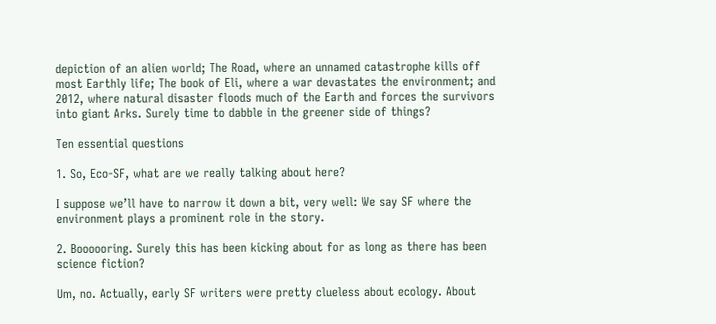depiction of an alien world; The Road, where an unnamed catastrophe kills off most Earthly life; The book of Eli, where a war devastates the environment; and 2012, where natural disaster floods much of the Earth and forces the survivors into giant Arks. Surely time to dabble in the greener side of things?

Ten essential questions

1. So, Eco-SF, what are we really talking about here?

I suppose we’ll have to narrow it down a bit, very well: We say SF where the environment plays a prominent role in the story.

2. Boooooring. Surely this has been kicking about for as long as there has been science fiction?

Um, no. Actually, early SF writers were pretty clueless about ecology. About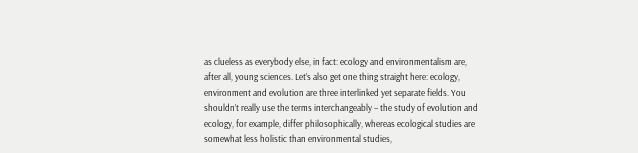as clueless as everybody else, in fact: ecology and environmentalism are, after all, young sciences. Let’s also get one thing straight here: ecology, environment and evolution are three interlinked yet separate fields. You shouldn’t really use the terms interchangeably – the study of evolution and ecology, for example, differ philosophically, whereas ecological studies are somewhat less holistic than environmental studies,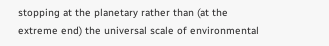stopping at the planetary rather than (at the extreme end) the universal scale of environmental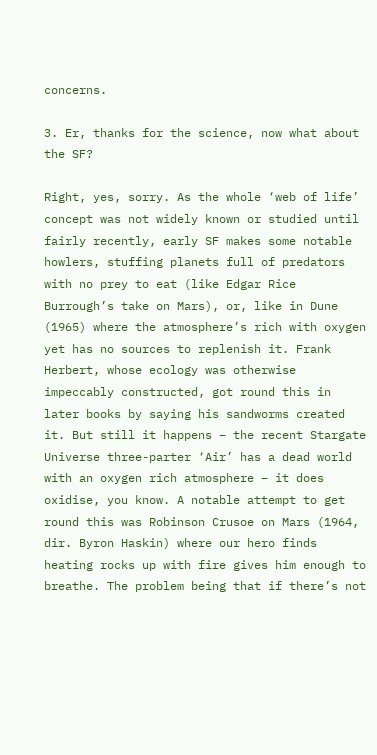concerns.

3. Er, thanks for the science, now what about the SF?

Right, yes, sorry. As the whole ‘web of life’ concept was not widely known or studied until fairly recently, early SF makes some notable howlers, stuffing planets full of predators with no prey to eat (like Edgar Rice Burrough’s take on Mars), or, like in Dune (1965) where the atmosphere’s rich with oxygen yet has no sources to replenish it. Frank Herbert, whose ecology was otherwise impeccably constructed, got round this in later books by saying his sandworms created it. But still it happens – the recent Stargate Universe three-parter ‘Air’ has a dead world with an oxygen rich atmosphere – it does oxidise, you know. A notable attempt to get round this was Robinson Crusoe on Mars (1964, dir. Byron Haskin) where our hero finds heating rocks up with fire gives him enough to breathe. The problem being that if there’s not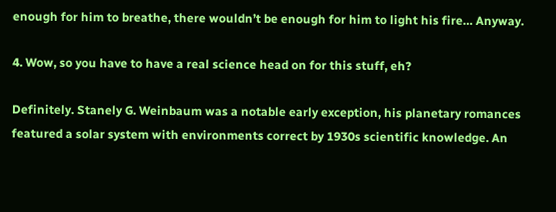enough for him to breathe, there wouldn’t be enough for him to light his fire… Anyway.

4. Wow, so you have to have a real science head on for this stuff, eh?

Definitely. Stanely G. Weinbaum was a notable early exception, his planetary romances featured a solar system with environments correct by 1930s scientific knowledge. An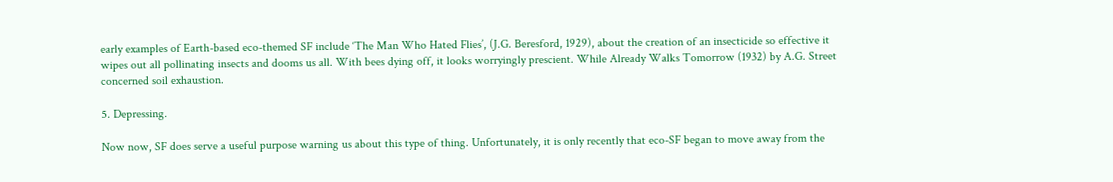early examples of Earth-based eco-themed SF include ‘The Man Who Hated Flies’, (J.G. Beresford, 1929), about the creation of an insecticide so effective it wipes out all pollinating insects and dooms us all. With bees dying off, it looks worryingly prescient. While Already Walks Tomorrow (1932) by A.G. Street concerned soil exhaustion.

5. Depressing.

Now now, SF does serve a useful purpose warning us about this type of thing. Unfortunately, it is only recently that eco-SF began to move away from the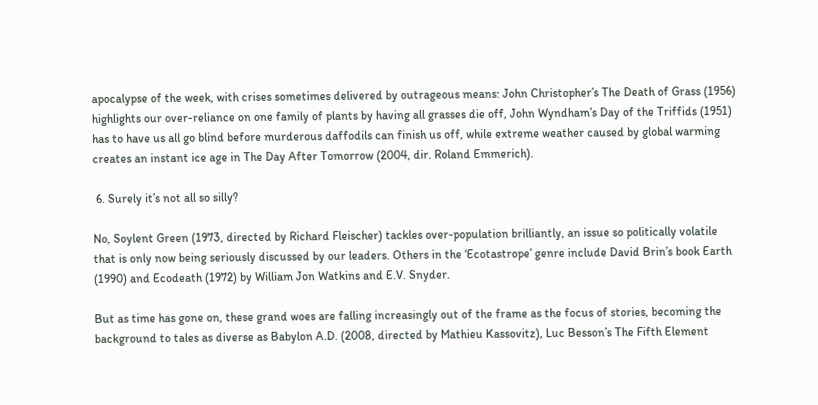apocalypse of the week, with crises sometimes delivered by outrageous means: John Christopher’s The Death of Grass (1956) highlights our over-reliance on one family of plants by having all grasses die off, John Wyndham’s Day of the Triffids (1951) has to have us all go blind before murderous daffodils can finish us off, while extreme weather caused by global warming creates an instant ice age in The Day After Tomorrow (2004, dir. Roland Emmerich).

 6. Surely it’s not all so silly?

No, Soylent Green (1973, directed by Richard Fleischer) tackles over-population brilliantly, an issue so politically volatile that is only now being seriously discussed by our leaders. Others in the ‘Ecotastrope’ genre include David Brin’s book Earth (1990) and Ecodeath (1972) by William Jon Watkins and E.V. Snyder.

But as time has gone on, these grand woes are falling increasingly out of the frame as the focus of stories, becoming the background to tales as diverse as Babylon A.D. (2008, directed by Mathieu Kassovitz), Luc Besson’s The Fifth Element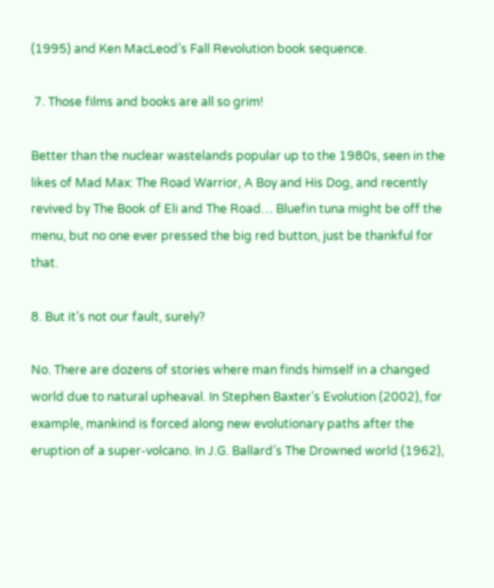(1995) and Ken MacLeod’s Fall Revolution book sequence.

 7. Those films and books are all so grim!

Better than the nuclear wastelands popular up to the 1980s, seen in the likes of Mad Max: The Road Warrior, A Boy and His Dog, and recently revived by The Book of Eli and The Road… Bluefin tuna might be off the menu, but no one ever pressed the big red button, just be thankful for that.

8. But it’s not our fault, surely?

No. There are dozens of stories where man finds himself in a changed world due to natural upheaval. In Stephen Baxter’s Evolution (2002), for example, mankind is forced along new evolutionary paths after the eruption of a super-volcano. In J.G. Ballard’s The Drowned world (1962),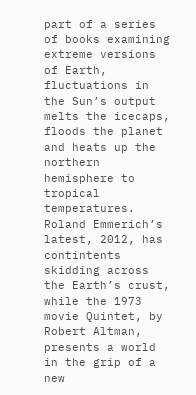part of a series of books examining extreme versions of Earth, fluctuations in the Sun’s output melts the icecaps, floods the planet and heats up the northern hemisphere to tropical temperatures. Roland Emmerich’s latest, 2012, has contintents skidding across the Earth’s crust, while the 1973 movie Quintet, by Robert Altman, presents a world in the grip of a new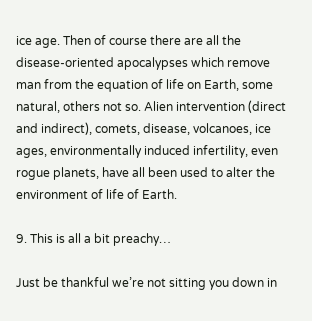ice age. Then of course there are all the disease-oriented apocalypses which remove man from the equation of life on Earth, some natural, others not so. Alien intervention (direct and indirect), comets, disease, volcanoes, ice ages, environmentally induced infertility, even rogue planets, have all been used to alter the environment of life of Earth.

9. This is all a bit preachy…

Just be thankful we’re not sitting you down in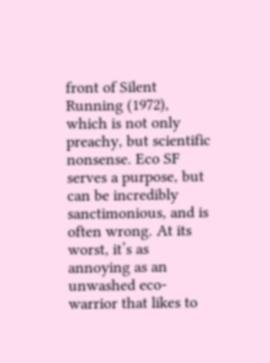front of Silent Running (1972), which is not only preachy, but scientific nonsense. Eco SF serves a purpose, but can be incredibly sanctimonious, and is often wrong. At its worst, it’s as annoying as an unwashed eco-warrior that likes to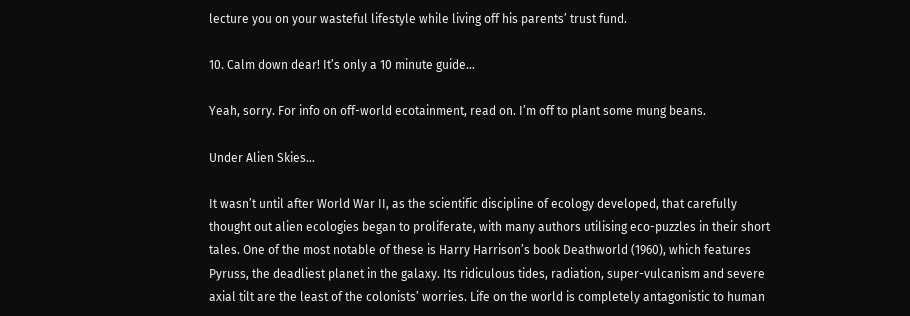lecture you on your wasteful lifestyle while living off his parents’ trust fund.

10. Calm down dear! It’s only a 10 minute guide…

Yeah, sorry. For info on off-world ecotainment, read on. I’m off to plant some mung beans.

Under Alien Skies…

It wasn’t until after World War II, as the scientific discipline of ecology developed, that carefully thought out alien ecologies began to proliferate, with many authors utilising eco-puzzles in their short tales. One of the most notable of these is Harry Harrison’s book Deathworld (1960), which features Pyruss, the deadliest planet in the galaxy. Its ridiculous tides, radiation, super-vulcanism and severe axial tilt are the least of the colonists’ worries. Life on the world is completely antagonistic to human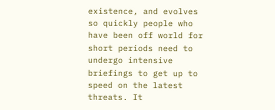existence, and evolves so quickly people who have been off world for short periods need to undergo intensive briefings to get up to speed on the latest threats. It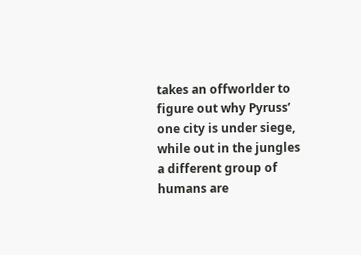takes an offworlder to figure out why Pyruss’ one city is under siege, while out in the jungles a different group of humans are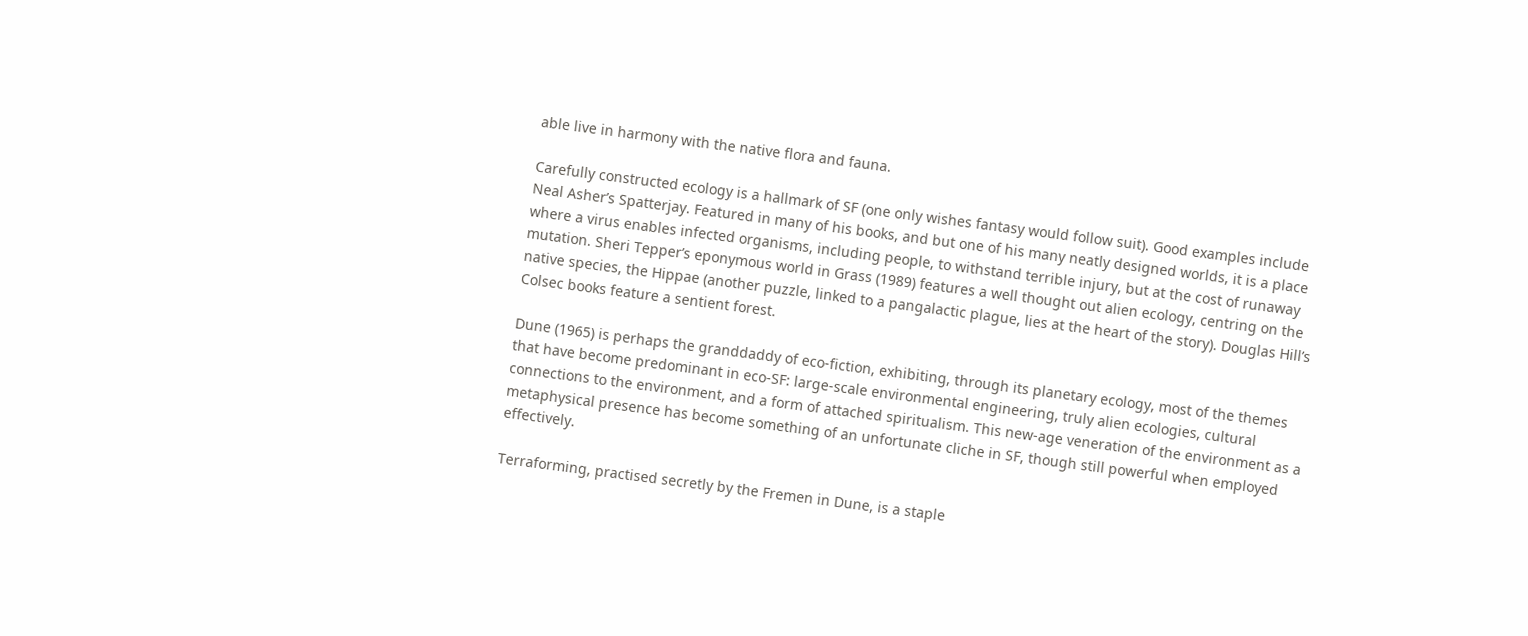able live in harmony with the native flora and fauna.

Carefully constructed ecology is a hallmark of SF (one only wishes fantasy would follow suit). Good examples include Neal Asher’s Spatterjay. Featured in many of his books, and but one of his many neatly designed worlds, it is a place where a virus enables infected organisms, including people, to withstand terrible injury, but at the cost of runaway mutation. Sheri Tepper’s eponymous world in Grass (1989) features a well thought out alien ecology, centring on the native species, the Hippae (another puzzle, linked to a pangalactic plague, lies at the heart of the story). Douglas Hill’s Colsec books feature a sentient forest.

Dune (1965) is perhaps the granddaddy of eco-fiction, exhibiting, through its planetary ecology, most of the themes that have become predominant in eco-SF: large-scale environmental engineering, truly alien ecologies, cultural connections to the environment, and a form of attached spiritualism. This new-age veneration of the environment as a metaphysical presence has become something of an unfortunate cliche in SF, though still powerful when employed effectively.

Terraforming, practised secretly by the Fremen in Dune, is a staple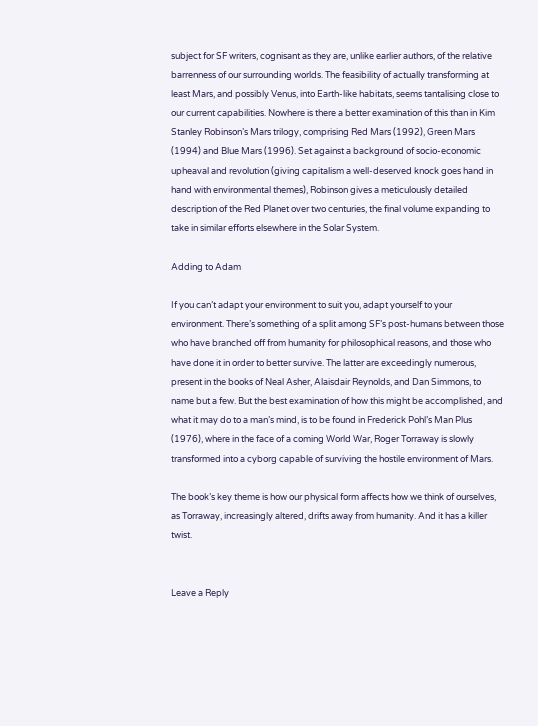subject for SF writers, cognisant as they are, unlike earlier authors, of the relative barrenness of our surrounding worlds. The feasibility of actually transforming at least Mars, and possibly Venus, into Earth-like habitats, seems tantalising close to our current capabilities. Nowhere is there a better examination of this than in Kim Stanley Robinson’s Mars trilogy, comprising Red Mars (1992), Green Mars (1994) and Blue Mars (1996). Set against a background of socio-economic upheaval and revolution (giving capitalism a well-deserved knock goes hand in hand with environmental themes), Robinson gives a meticulously detailed description of the Red Planet over two centuries, the final volume expanding to take in similar efforts elsewhere in the Solar System.

Adding to Adam

If you can’t adapt your environment to suit you, adapt yourself to your environment. There’s something of a split among SF’s post-humans between those who have branched off from humanity for philosophical reasons, and those who have done it in order to better survive. The latter are exceedingly numerous, present in the books of Neal Asher, Alaisdair Reynolds, and Dan Simmons, to name but a few. But the best examination of how this might be accomplished, and what it may do to a man’s mind, is to be found in Frederick Pohl’s Man Plus (1976), where in the face of a coming World War, Roger Torraway is slowly transformed into a cyborg capable of surviving the hostile environment of Mars.

The book’s key theme is how our physical form affects how we think of ourselves, as Torraway, increasingly altered, drifts away from humanity. And it has a killer twist.


Leave a Reply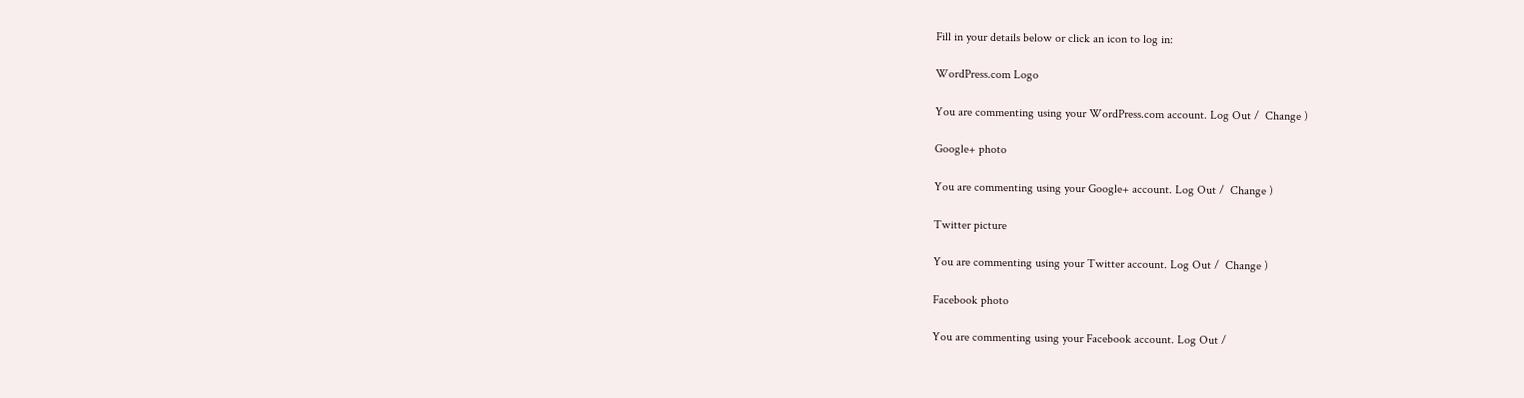Fill in your details below or click an icon to log in:

WordPress.com Logo

You are commenting using your WordPress.com account. Log Out /  Change )

Google+ photo

You are commenting using your Google+ account. Log Out /  Change )

Twitter picture

You are commenting using your Twitter account. Log Out /  Change )

Facebook photo

You are commenting using your Facebook account. Log Out /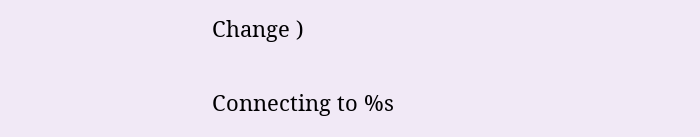Change )

Connecting to %s